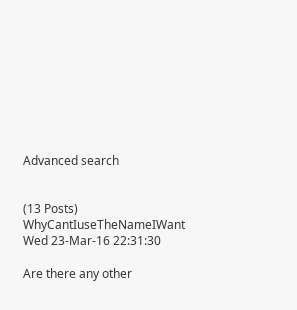Advanced search


(13 Posts)
WhyCantIuseTheNameIWant Wed 23-Mar-16 22:31:30

Are there any other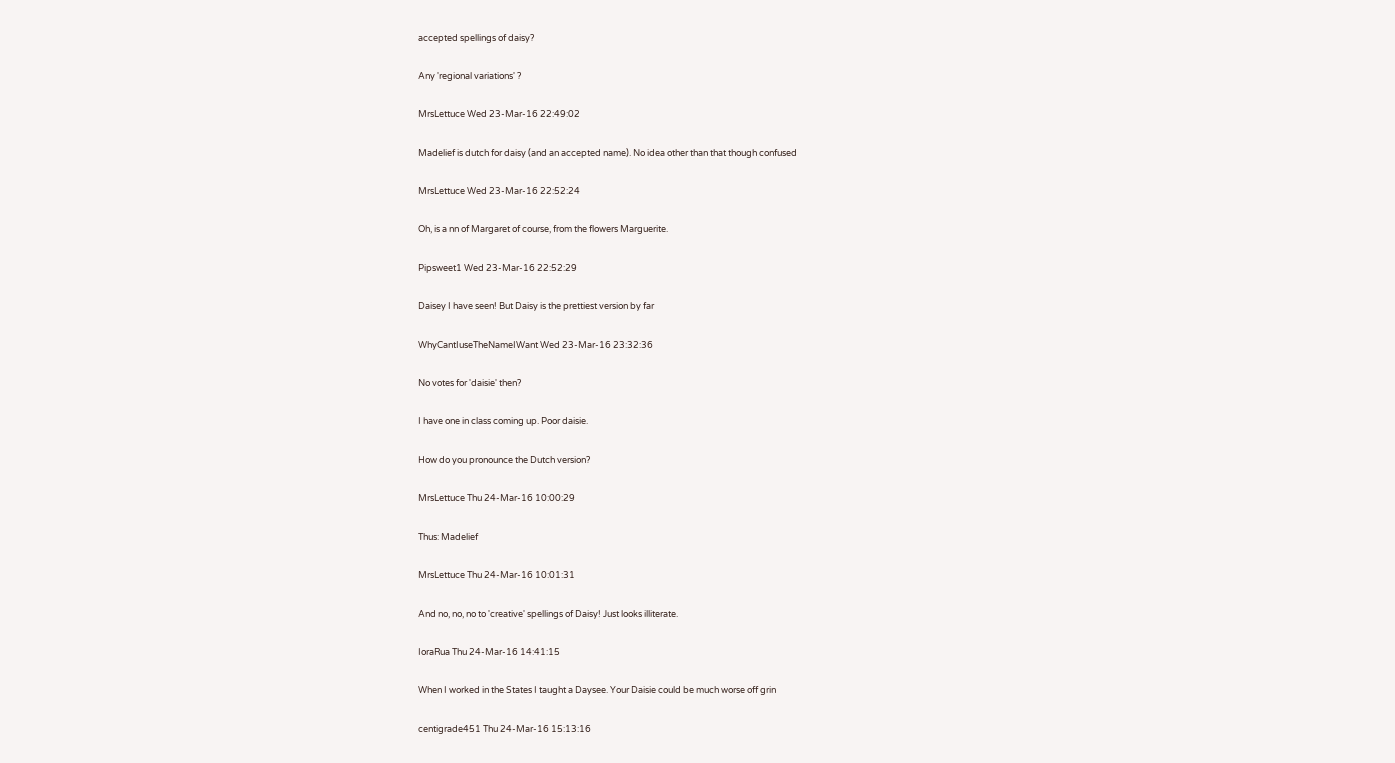accepted spellings of daisy?

Any 'regional variations' ?

MrsLettuce Wed 23-Mar-16 22:49:02

Madelief is dutch for daisy (and an accepted name). No idea other than that though confused

MrsLettuce Wed 23-Mar-16 22:52:24

Oh, is a nn of Margaret of course, from the flowers Marguerite.

Pipsweet1 Wed 23-Mar-16 22:52:29

Daisey I have seen! But Daisy is the prettiest version by far

WhyCantIuseTheNameIWant Wed 23-Mar-16 23:32:36

No votes for 'daisie' then?

I have one in class coming up. Poor daisie.

How do you pronounce the Dutch version?

MrsLettuce Thu 24-Mar-16 10:00:29

Thus: Madelief

MrsLettuce Thu 24-Mar-16 10:01:31

And no, no, no to 'creative' spellings of Daisy! Just looks illiterate.

IoraRua Thu 24-Mar-16 14:41:15

When I worked in the States I taught a Daysee. Your Daisie could be much worse off grin

centigrade451 Thu 24-Mar-16 15:13:16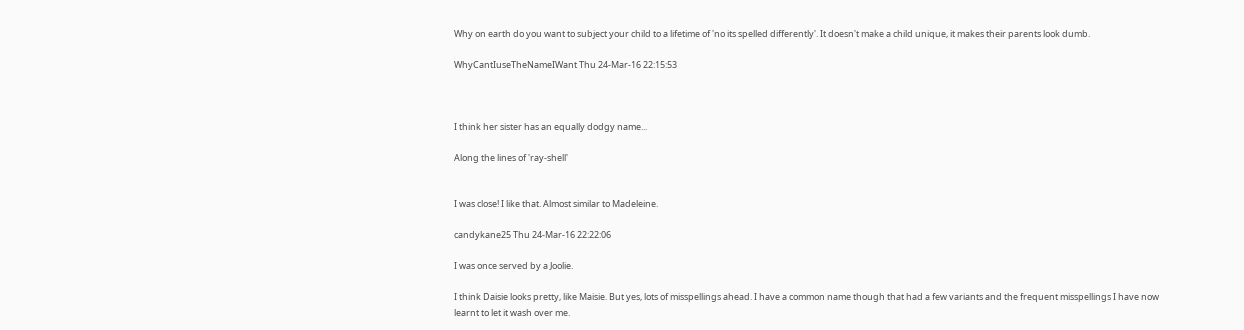Why on earth do you want to subject your child to a lifetime of 'no its spelled differently'. It doesn't make a child unique, it makes their parents look dumb.

WhyCantIuseTheNameIWant Thu 24-Mar-16 22:15:53



I think her sister has an equally dodgy name...

Along the lines of 'ray-shell'


I was close! I like that. Almost similar to Madeleine.

candykane25 Thu 24-Mar-16 22:22:06

I was once served by a Joolie.

I think Daisie looks pretty, like Maisie. But yes, lots of misspellings ahead. I have a common name though that had a few variants and the frequent misspellings I have now learnt to let it wash over me.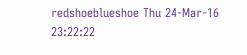redshoeblueshoe Thu 24-Mar-16 23:22:22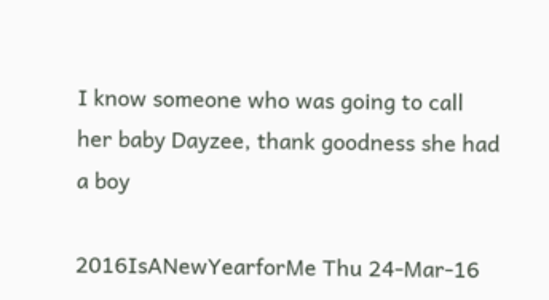I know someone who was going to call her baby Dayzee, thank goodness she had a boy

2016IsANewYearforMe Thu 24-Mar-16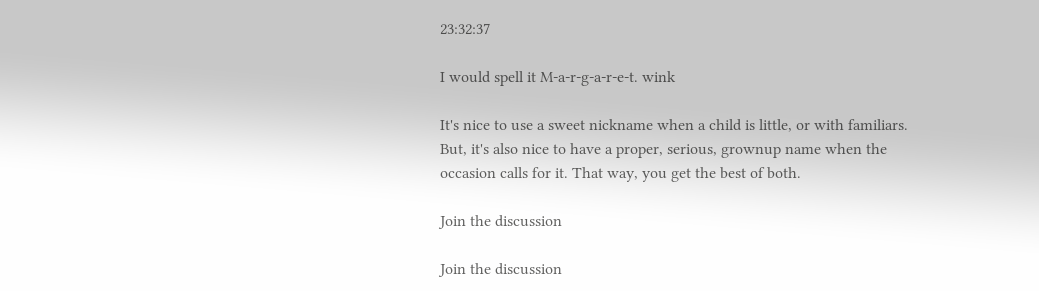23:32:37

I would spell it M-a-r-g-a-r-e-t. wink

It's nice to use a sweet nickname when a child is little, or with familiars. But, it's also nice to have a proper, serious, grownup name when the occasion calls for it. That way, you get the best of both.

Join the discussion

Join the discussion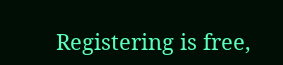Registering is free,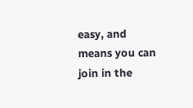easy, and means you can join in the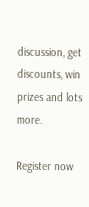discussion, get discounts, win prizes and lots more.

Register now